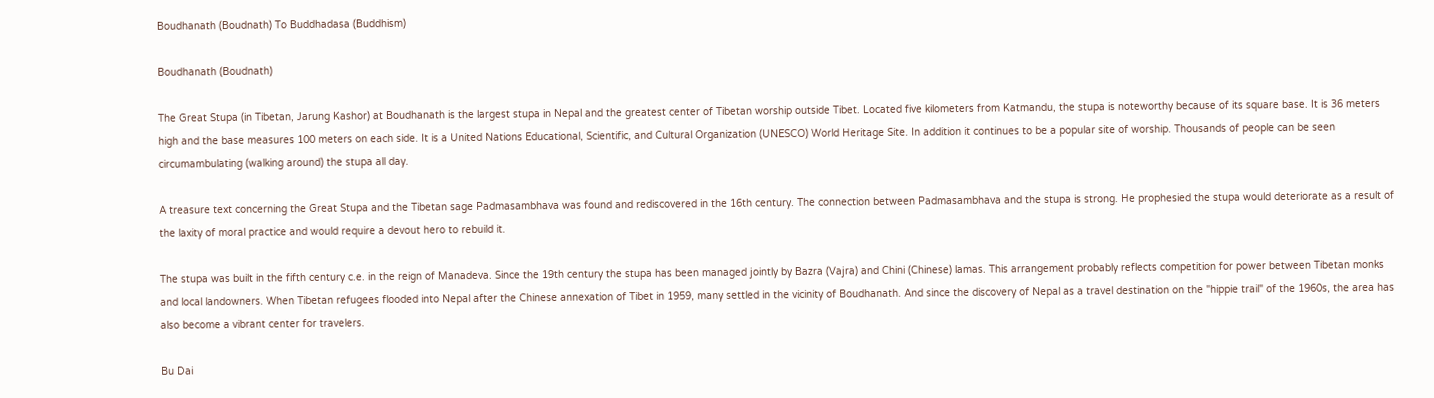Boudhanath (Boudnath) To Buddhadasa (Buddhism)

Boudhanath (Boudnath)

The Great Stupa (in Tibetan, Jarung Kashor) at Boudhanath is the largest stupa in Nepal and the greatest center of Tibetan worship outside Tibet. Located five kilometers from Katmandu, the stupa is noteworthy because of its square base. It is 36 meters high and the base measures 100 meters on each side. It is a United Nations Educational, Scientific, and Cultural Organization (UNESCO) World Heritage Site. In addition it continues to be a popular site of worship. Thousands of people can be seen circumambulating (walking around) the stupa all day.

A treasure text concerning the Great Stupa and the Tibetan sage Padmasambhava was found and rediscovered in the 16th century. The connection between Padmasambhava and the stupa is strong. He prophesied the stupa would deteriorate as a result of the laxity of moral practice and would require a devout hero to rebuild it.

The stupa was built in the fifth century c.e. in the reign of Manadeva. Since the 19th century the stupa has been managed jointly by Bazra (Vajra) and Chini (Chinese) lamas. This arrangement probably reflects competition for power between Tibetan monks and local landowners. When Tibetan refugees flooded into Nepal after the Chinese annexation of Tibet in 1959, many settled in the vicinity of Boudhanath. And since the discovery of Nepal as a travel destination on the "hippie trail" of the 1960s, the area has also become a vibrant center for travelers.

Bu Dai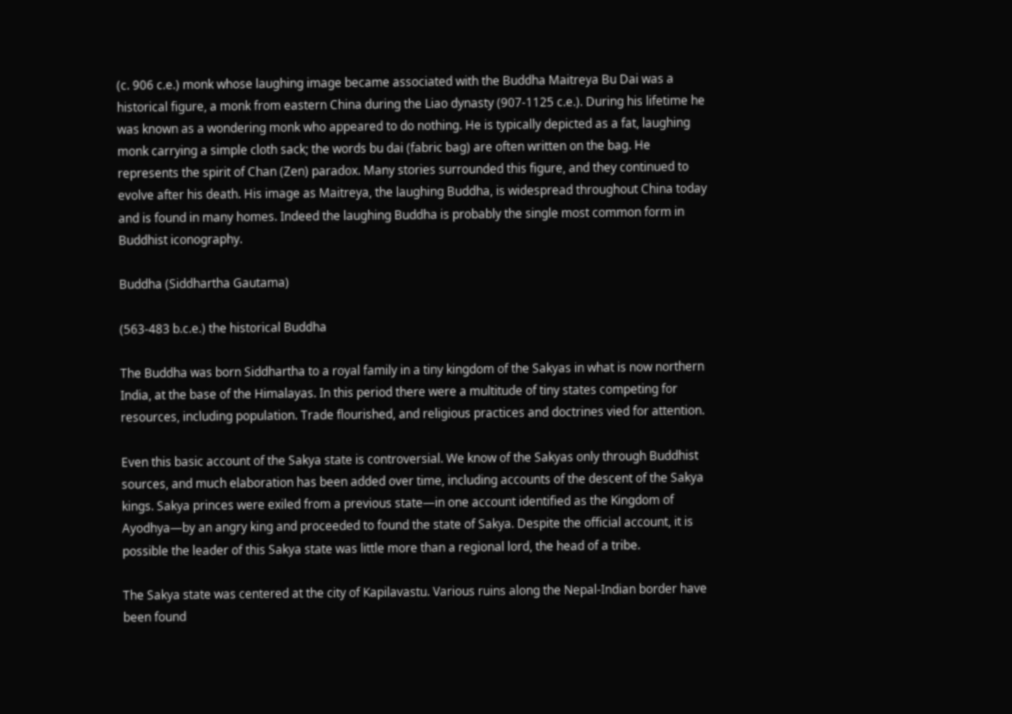(c. 906 c.e.) monk whose laughing image became associated with the Buddha Maitreya Bu Dai was a historical figure, a monk from eastern China during the Liao dynasty (907-1125 c.e.). During his lifetime he was known as a wondering monk who appeared to do nothing. He is typically depicted as a fat, laughing monk carrying a simple cloth sack; the words bu dai (fabric bag) are often written on the bag. He represents the spirit of Chan (Zen) paradox. Many stories surrounded this figure, and they continued to evolve after his death. His image as Maitreya, the laughing Buddha, is widespread throughout China today and is found in many homes. Indeed the laughing Buddha is probably the single most common form in Buddhist iconography.

Buddha (Siddhartha Gautama)

(563-483 b.c.e.) the historical Buddha

The Buddha was born Siddhartha to a royal family in a tiny kingdom of the Sakyas in what is now northern India, at the base of the Himalayas. In this period there were a multitude of tiny states competing for resources, including population. Trade flourished, and religious practices and doctrines vied for attention.

Even this basic account of the Sakya state is controversial. We know of the Sakyas only through Buddhist sources, and much elaboration has been added over time, including accounts of the descent of the Sakya kings. Sakya princes were exiled from a previous state—in one account identified as the Kingdom of Ayodhya—by an angry king and proceeded to found the state of Sakya. Despite the official account, it is possible the leader of this Sakya state was little more than a regional lord, the head of a tribe.

The Sakya state was centered at the city of Kapilavastu. Various ruins along the Nepal-Indian border have been found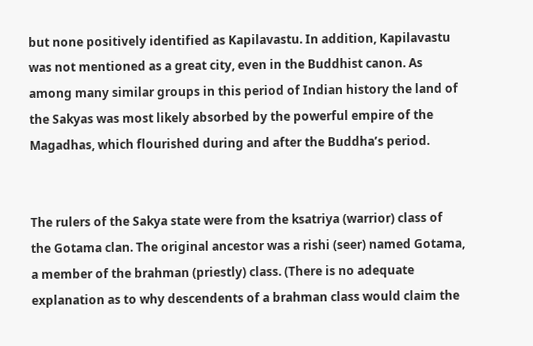but none positively identified as Kapilavastu. In addition, Kapilavastu was not mentioned as a great city, even in the Buddhist canon. As among many similar groups in this period of Indian history the land of the Sakyas was most likely absorbed by the powerful empire of the Magadhas, which flourished during and after the Buddha’s period.


The rulers of the Sakya state were from the ksatriya (warrior) class of the Gotama clan. The original ancestor was a rishi (seer) named Gotama, a member of the brahman (priestly) class. (There is no adequate explanation as to why descendents of a brahman class would claim the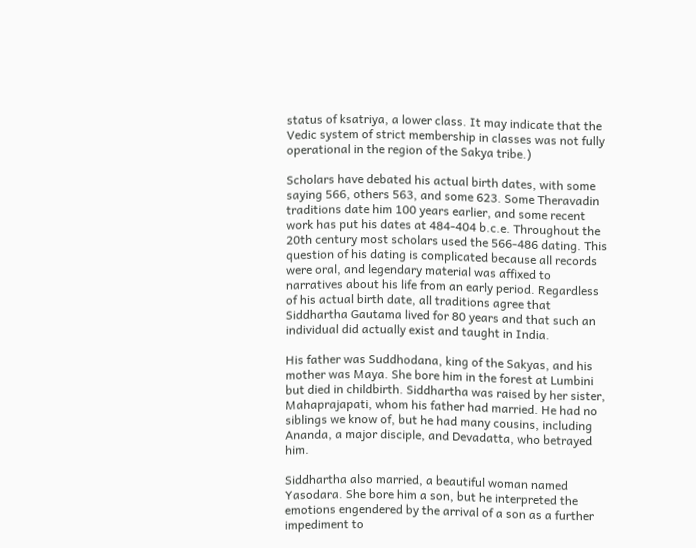status of ksatriya, a lower class. It may indicate that the Vedic system of strict membership in classes was not fully operational in the region of the Sakya tribe.)

Scholars have debated his actual birth dates, with some saying 566, others 563, and some 623. Some Theravadin traditions date him 100 years earlier, and some recent work has put his dates at 484-404 b.c.e. Throughout the 20th century most scholars used the 566-486 dating. This question of his dating is complicated because all records were oral, and legendary material was affixed to narratives about his life from an early period. Regardless of his actual birth date, all traditions agree that Siddhartha Gautama lived for 80 years and that such an individual did actually exist and taught in India.

His father was Suddhodana, king of the Sakyas, and his mother was Maya. She bore him in the forest at Lumbini but died in childbirth. Siddhartha was raised by her sister, Mahaprajapati, whom his father had married. He had no siblings we know of, but he had many cousins, including Ananda, a major disciple, and Devadatta, who betrayed him.

Siddhartha also married, a beautiful woman named Yasodara. She bore him a son, but he interpreted the emotions engendered by the arrival of a son as a further impediment to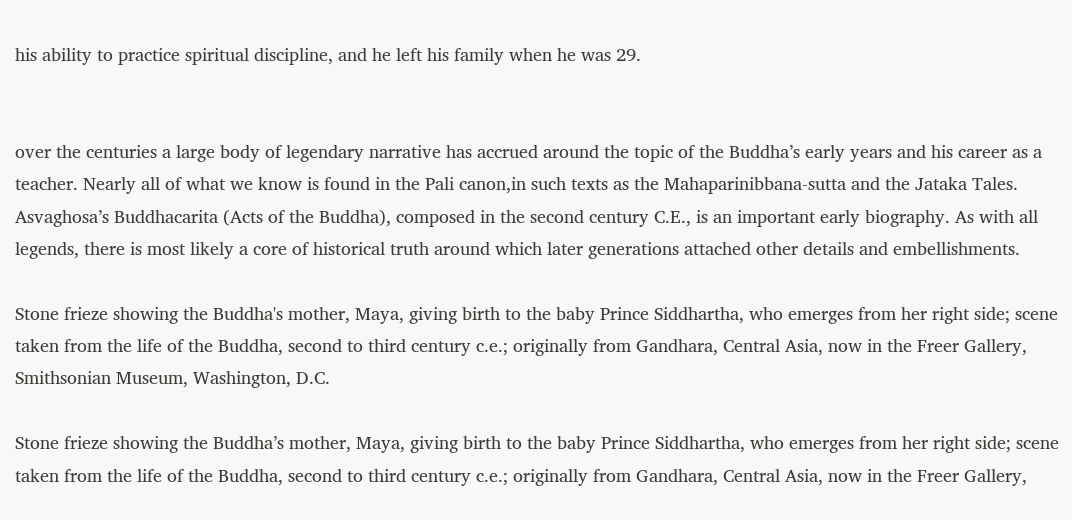his ability to practice spiritual discipline, and he left his family when he was 29.


over the centuries a large body of legendary narrative has accrued around the topic of the Buddha’s early years and his career as a teacher. Nearly all of what we know is found in the Pali canon,in such texts as the Mahaparinibbana-sutta and the Jataka Tales. Asvaghosa’s Buddhacarita (Acts of the Buddha), composed in the second century C.E., is an important early biography. As with all legends, there is most likely a core of historical truth around which later generations attached other details and embellishments.

Stone frieze showing the Buddha's mother, Maya, giving birth to the baby Prince Siddhartha, who emerges from her right side; scene taken from the life of the Buddha, second to third century c.e.; originally from Gandhara, Central Asia, now in the Freer Gallery, Smithsonian Museum, Washington, D.C.

Stone frieze showing the Buddha’s mother, Maya, giving birth to the baby Prince Siddhartha, who emerges from her right side; scene taken from the life of the Buddha, second to third century c.e.; originally from Gandhara, Central Asia, now in the Freer Gallery,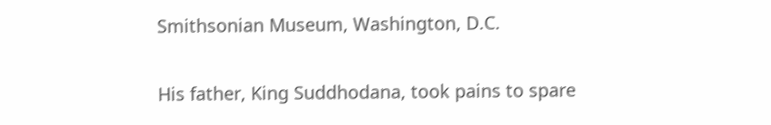Smithsonian Museum, Washington, D.C.

His father, King Suddhodana, took pains to spare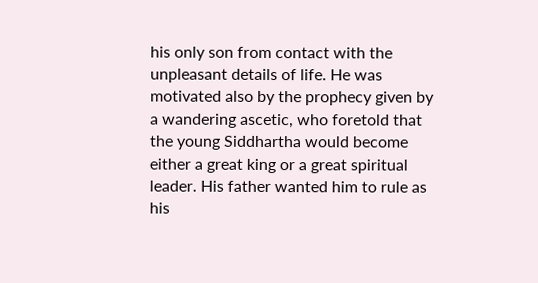his only son from contact with the unpleasant details of life. He was motivated also by the prophecy given by a wandering ascetic, who foretold that the young Siddhartha would become either a great king or a great spiritual leader. His father wanted him to rule as his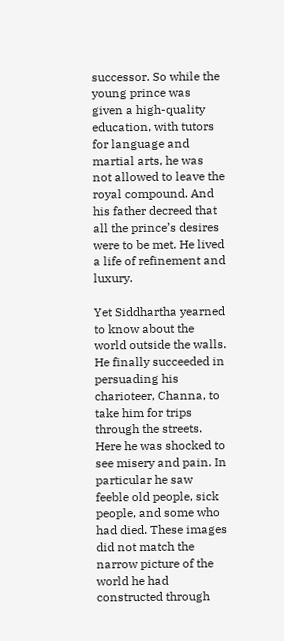successor. So while the young prince was given a high-quality education, with tutors for language and martial arts, he was not allowed to leave the royal compound. And his father decreed that all the prince’s desires were to be met. He lived a life of refinement and luxury.

Yet Siddhartha yearned to know about the world outside the walls. He finally succeeded in persuading his charioteer, Channa, to take him for trips through the streets. Here he was shocked to see misery and pain. In particular he saw feeble old people, sick people, and some who had died. These images did not match the narrow picture of the world he had constructed through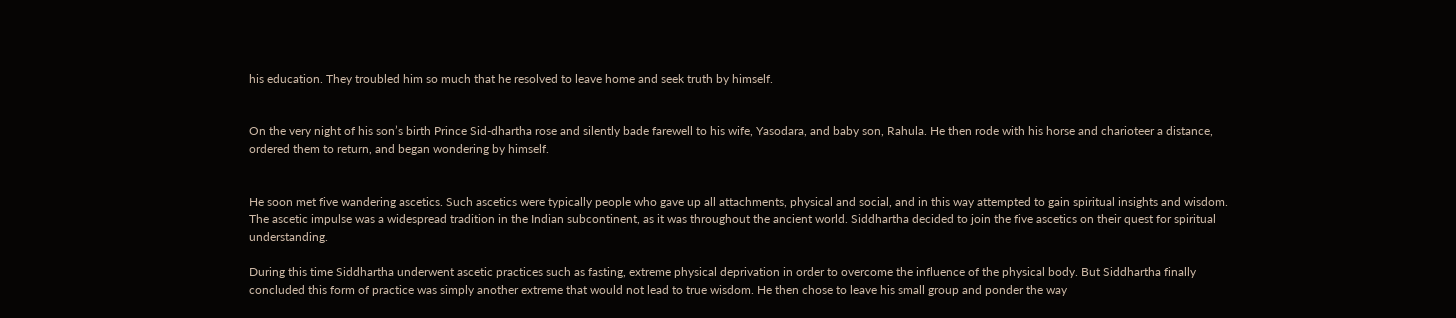his education. They troubled him so much that he resolved to leave home and seek truth by himself.


On the very night of his son’s birth Prince Sid-dhartha rose and silently bade farewell to his wife, Yasodara, and baby son, Rahula. He then rode with his horse and charioteer a distance, ordered them to return, and began wondering by himself.


He soon met five wandering ascetics. Such ascetics were typically people who gave up all attachments, physical and social, and in this way attempted to gain spiritual insights and wisdom. The ascetic impulse was a widespread tradition in the Indian subcontinent, as it was throughout the ancient world. Siddhartha decided to join the five ascetics on their quest for spiritual understanding.

During this time Siddhartha underwent ascetic practices such as fasting, extreme physical deprivation in order to overcome the influence of the physical body. But Siddhartha finally concluded this form of practice was simply another extreme that would not lead to true wisdom. He then chose to leave his small group and ponder the way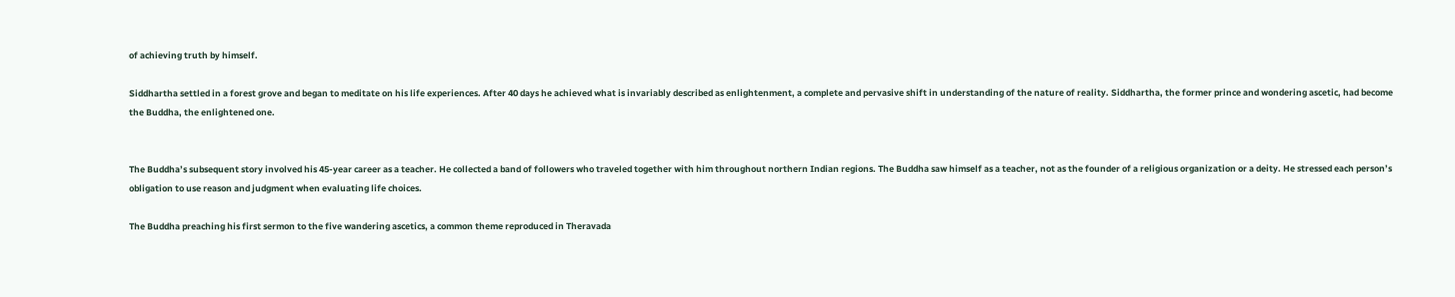of achieving truth by himself.

Siddhartha settled in a forest grove and began to meditate on his life experiences. After 40 days he achieved what is invariably described as enlightenment, a complete and pervasive shift in understanding of the nature of reality. Siddhartha, the former prince and wondering ascetic, had become the Buddha, the enlightened one.


The Buddha’s subsequent story involved his 45-year career as a teacher. He collected a band of followers who traveled together with him throughout northern Indian regions. The Buddha saw himself as a teacher, not as the founder of a religious organization or a deity. He stressed each person’s obligation to use reason and judgment when evaluating life choices.

The Buddha preaching his first sermon to the five wandering ascetics, a common theme reproduced in Theravada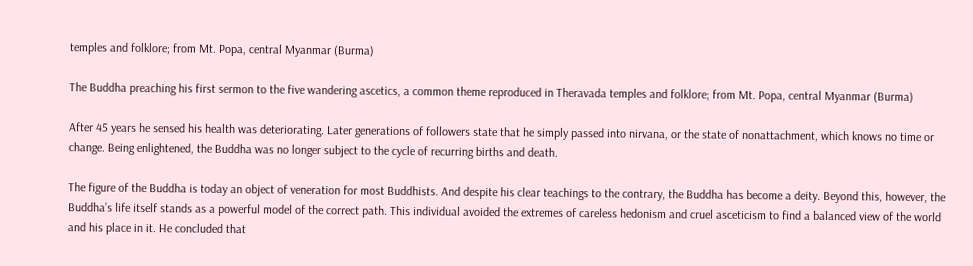temples and folklore; from Mt. Popa, central Myanmar (Burma)

The Buddha preaching his first sermon to the five wandering ascetics, a common theme reproduced in Theravada temples and folklore; from Mt. Popa, central Myanmar (Burma)

After 45 years he sensed his health was deteriorating. Later generations of followers state that he simply passed into nirvana, or the state of nonattachment, which knows no time or change. Being enlightened, the Buddha was no longer subject to the cycle of recurring births and death.

The figure of the Buddha is today an object of veneration for most Buddhists. And despite his clear teachings to the contrary, the Buddha has become a deity. Beyond this, however, the Buddha’s life itself stands as a powerful model of the correct path. This individual avoided the extremes of careless hedonism and cruel asceticism to find a balanced view of the world and his place in it. He concluded that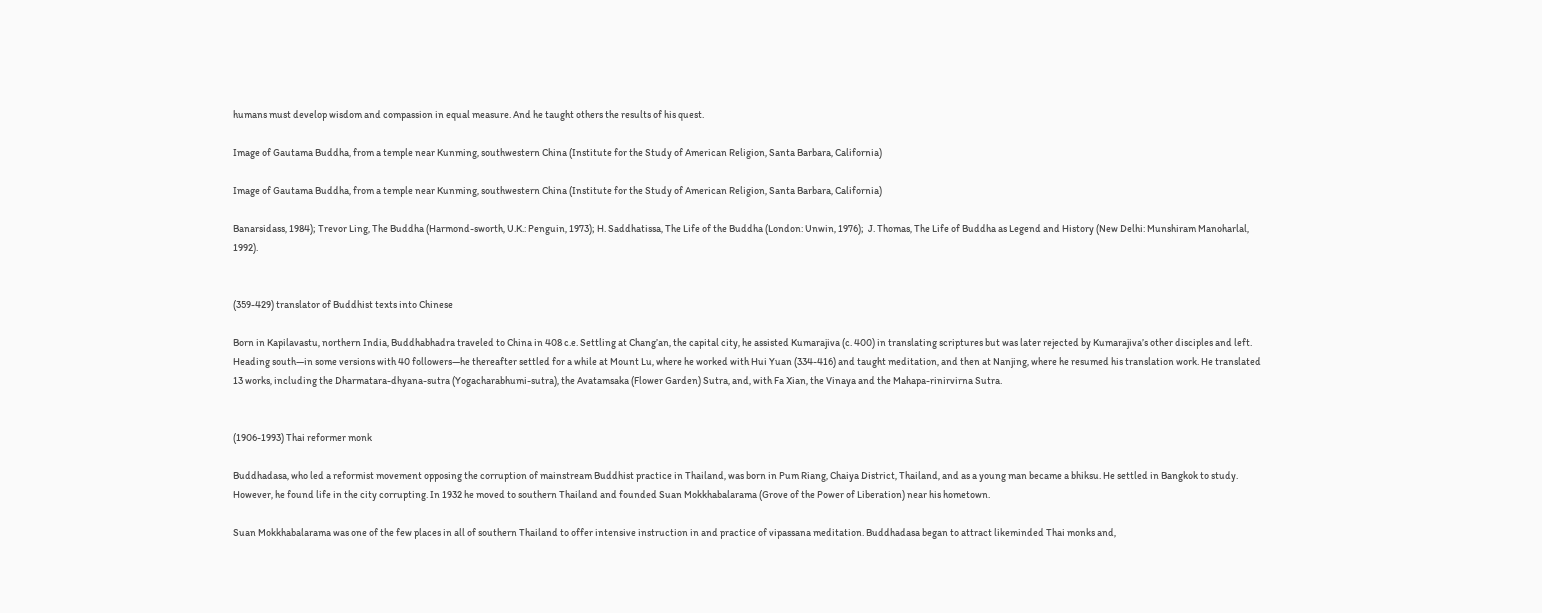humans must develop wisdom and compassion in equal measure. And he taught others the results of his quest.

Image of Gautama Buddha, from a temple near Kunming, southwestern China (Institute for the Study of American Religion, Santa Barbara, California)

Image of Gautama Buddha, from a temple near Kunming, southwestern China (Institute for the Study of American Religion, Santa Barbara, California)

Banarsidass, 1984); Trevor Ling, The Buddha (Harmond-sworth, U.K.: Penguin, 1973); H. Saddhatissa, The Life of the Buddha (London: Unwin, 1976);  J. Thomas, The Life of Buddha as Legend and History (New Delhi: Munshiram Manoharlal, 1992).


(359-429) translator of Buddhist texts into Chinese

Born in Kapilavastu, northern India, Buddhabhadra traveled to China in 408 c.e. Settling at Chang’an, the capital city, he assisted Kumarajiva (c. 400) in translating scriptures but was later rejected by Kumarajiva’s other disciples and left. Heading south—in some versions with 40 followers—he thereafter settled for a while at Mount Lu, where he worked with Hui Yuan (334-416) and taught meditation, and then at Nanjing, where he resumed his translation work. He translated 13 works, including the Dharmatara-dhyana-sutra (Yogacharabhumi-sutra), the Avatamsaka (Flower Garden) Sutra, and, with Fa Xian, the Vinaya and the Mahapa-rinirvirna Sutra.


(1906-1993) Thai reformer monk

Buddhadasa, who led a reformist movement opposing the corruption of mainstream Buddhist practice in Thailand, was born in Pum Riang, Chaiya District, Thailand, and as a young man became a bhiksu. He settled in Bangkok to study. However, he found life in the city corrupting. In 1932 he moved to southern Thailand and founded Suan Mokkhabalarama (Grove of the Power of Liberation) near his hometown.

Suan Mokkhabalarama was one of the few places in all of southern Thailand to offer intensive instruction in and practice of vipassana meditation. Buddhadasa began to attract likeminded Thai monks and,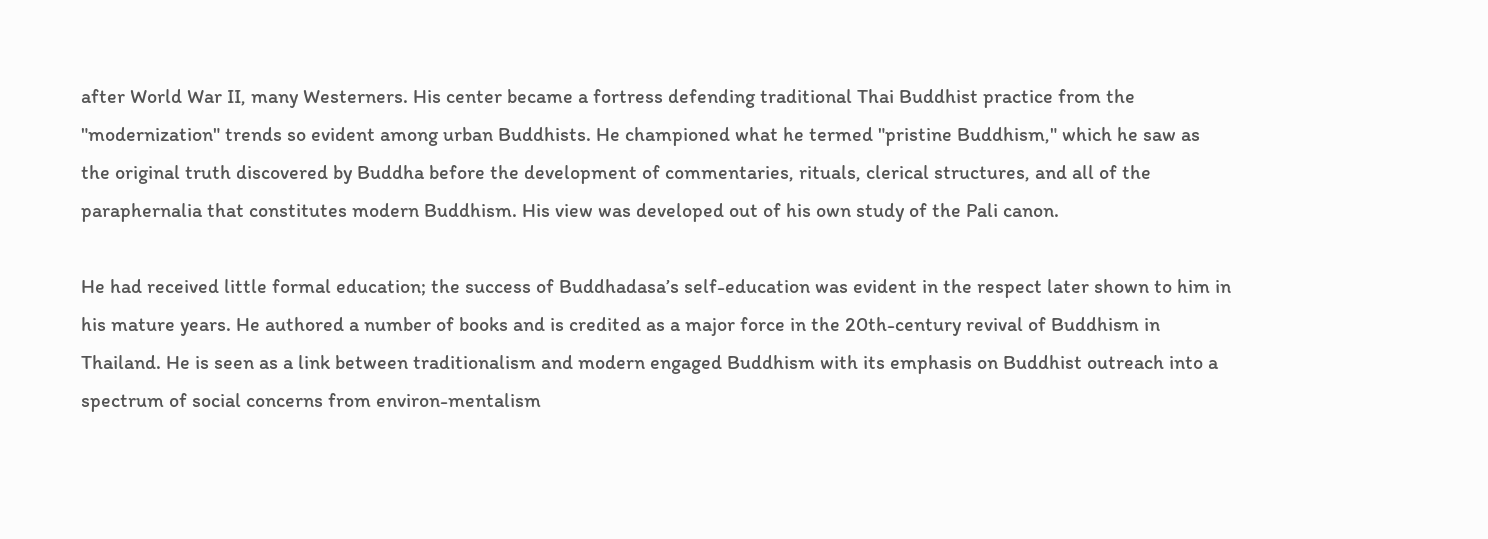after World War II, many Westerners. His center became a fortress defending traditional Thai Buddhist practice from the "modernization" trends so evident among urban Buddhists. He championed what he termed "pristine Buddhism," which he saw as the original truth discovered by Buddha before the development of commentaries, rituals, clerical structures, and all of the paraphernalia that constitutes modern Buddhism. His view was developed out of his own study of the Pali canon.

He had received little formal education; the success of Buddhadasa’s self-education was evident in the respect later shown to him in his mature years. He authored a number of books and is credited as a major force in the 20th-century revival of Buddhism in Thailand. He is seen as a link between traditionalism and modern engaged Buddhism with its emphasis on Buddhist outreach into a spectrum of social concerns from environ-mentalism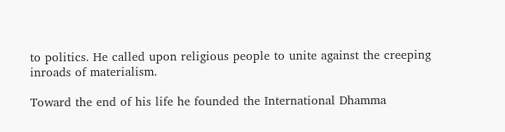to politics. He called upon religious people to unite against the creeping inroads of materialism.

Toward the end of his life he founded the International Dhamma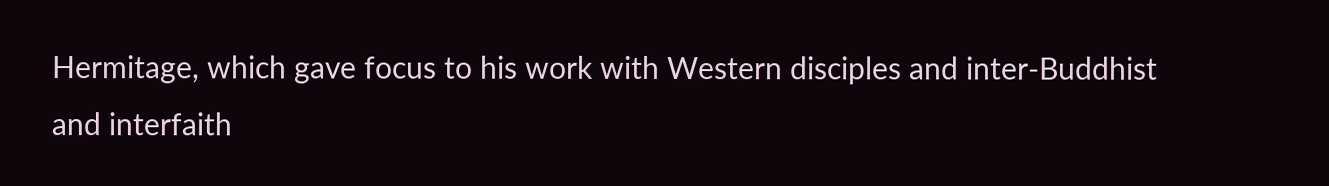Hermitage, which gave focus to his work with Western disciples and inter-Buddhist and interfaith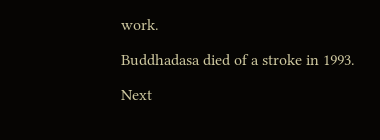work.

Buddhadasa died of a stroke in 1993.

Next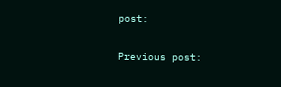post:

Previous post: